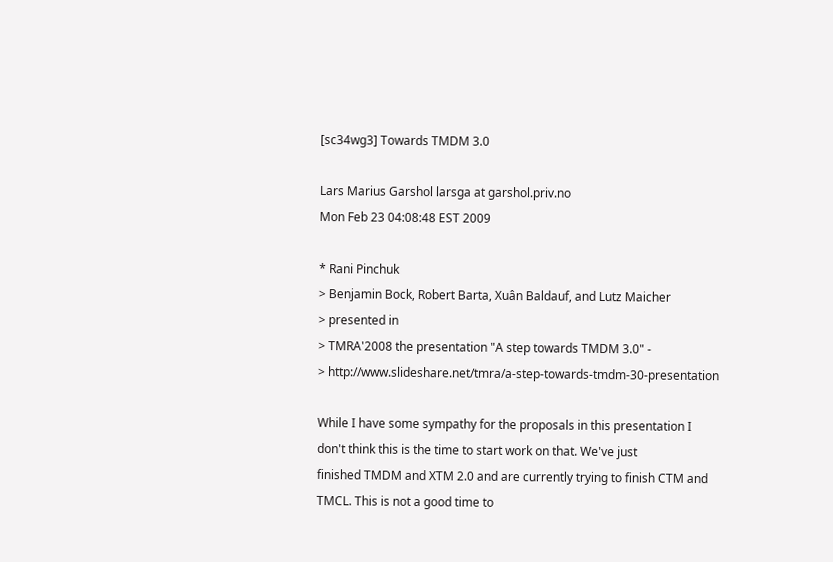[sc34wg3] Towards TMDM 3.0

Lars Marius Garshol larsga at garshol.priv.no
Mon Feb 23 04:08:48 EST 2009

* Rani Pinchuk
> Benjamin Bock, Robert Barta, Xuân Baldauf, and Lutz Maicher
> presented in
> TMRA'2008 the presentation "A step towards TMDM 3.0" -
> http://www.slideshare.net/tmra/a-step-towards-tmdm-30-presentation

While I have some sympathy for the proposals in this presentation I
don't think this is the time to start work on that. We've just
finished TMDM and XTM 2.0 and are currently trying to finish CTM and
TMCL. This is not a good time to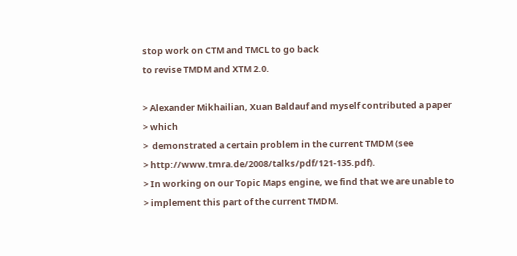stop work on CTM and TMCL to go back
to revise TMDM and XTM 2.0.

> Alexander Mikhailian, Xuan Baldauf and myself contributed a paper
> which
>  demonstrated a certain problem in the current TMDM (see
> http://www.tmra.de/2008/talks/pdf/121-135.pdf).
> In working on our Topic Maps engine, we find that we are unable to
> implement this part of the current TMDM.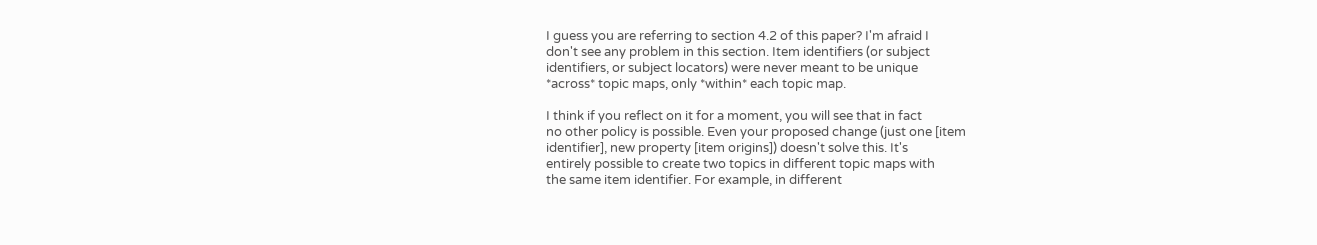I guess you are referring to section 4.2 of this paper? I'm afraid I
don't see any problem in this section. Item identifiers (or subject
identifiers, or subject locators) were never meant to be unique
*across* topic maps, only *within* each topic map.

I think if you reflect on it for a moment, you will see that in fact
no other policy is possible. Even your proposed change (just one [item
identifier], new property [item origins]) doesn't solve this. It's
entirely possible to create two topics in different topic maps with
the same item identifier. For example, in different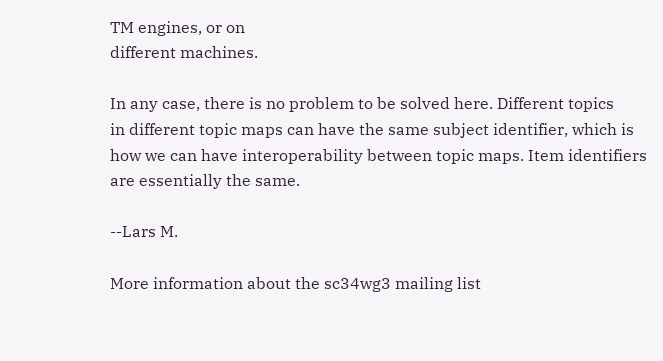TM engines, or on
different machines.

In any case, there is no problem to be solved here. Different topics
in different topic maps can have the same subject identifier, which is
how we can have interoperability between topic maps. Item identifiers
are essentially the same.

--Lars M.

More information about the sc34wg3 mailing list